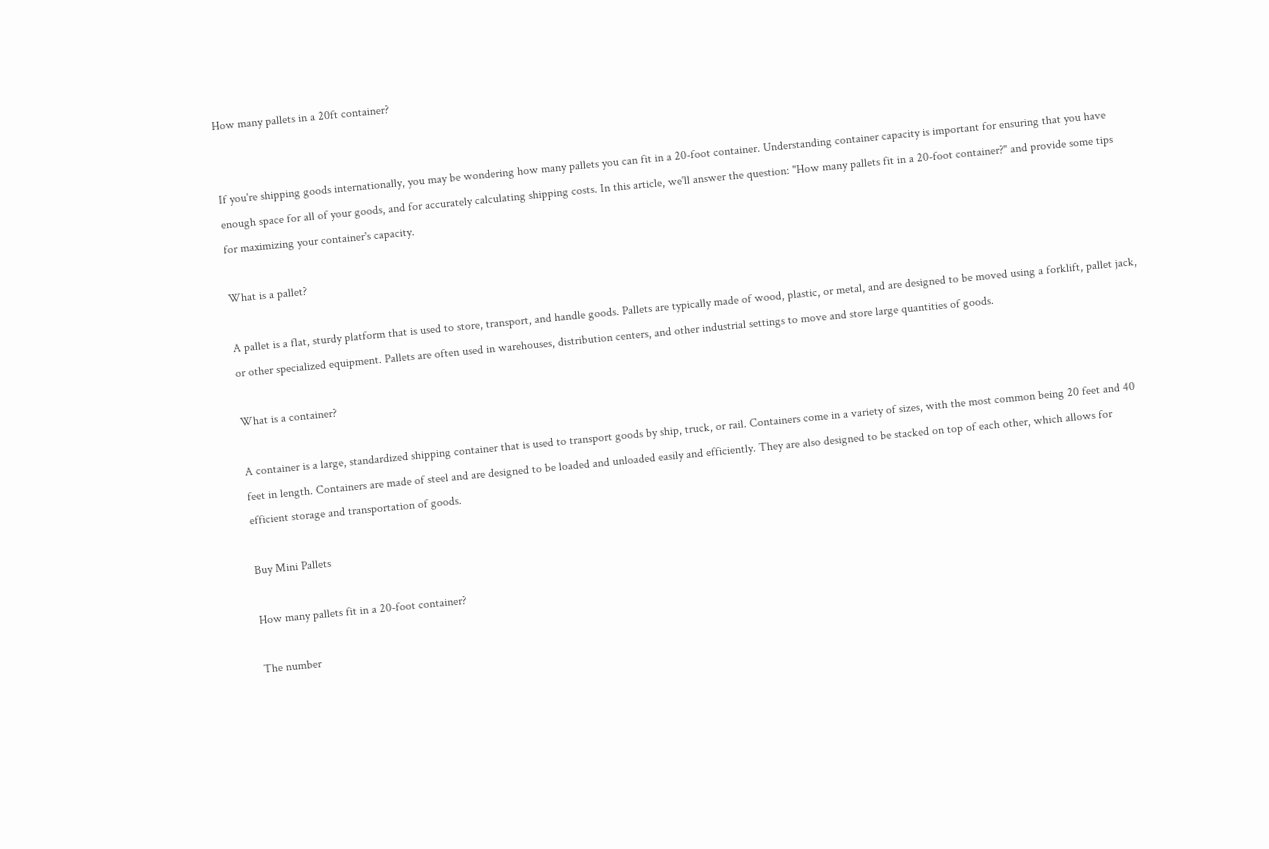How many pallets in a 20ft container?


If you're shipping goods internationally, you may be wondering how many pallets you can fit in a 20-foot container. Understanding container capacity is important for ensuring that you have enough space for all of your goods, and for accurately calculating shipping costs. In this article, we'll answer the question: "How many pallets fit in a 20-foot container?" and provide some tips for maximizing your container's capacity.

What is a pallet?

A pallet is a flat, sturdy platform that is used to store, transport, and handle goods. Pallets are typically made of wood, plastic, or metal, and are designed to be moved using a forklift, pallet jack, or other specialized equipment. Pallets are often used in warehouses, distribution centers, and other industrial settings to move and store large quantities of goods.

What is a container?

A container is a large, standardized shipping container that is used to transport goods by ship, truck, or rail. Containers come in a variety of sizes, with the most common being 20 feet and 40 feet in length. Containers are made of steel and are designed to be loaded and unloaded easily and efficiently. They are also designed to be stacked on top of each other, which allows for efficient storage and transportation of goods.

Buy Mini Pallets

How many pallets fit in a 20-foot container?

The number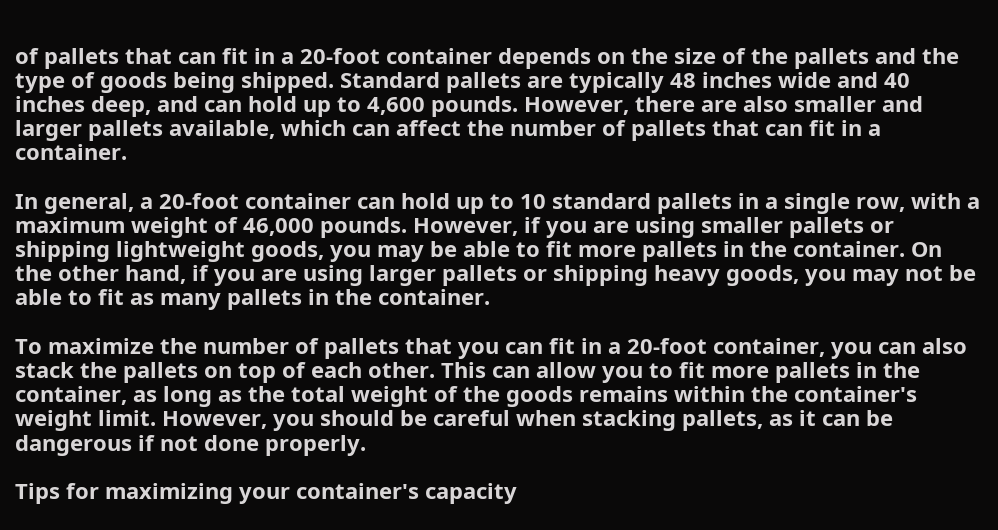of pallets that can fit in a 20-foot container depends on the size of the pallets and the type of goods being shipped. Standard pallets are typically 48 inches wide and 40 inches deep, and can hold up to 4,600 pounds. However, there are also smaller and larger pallets available, which can affect the number of pallets that can fit in a container.

In general, a 20-foot container can hold up to 10 standard pallets in a single row, with a maximum weight of 46,000 pounds. However, if you are using smaller pallets or shipping lightweight goods, you may be able to fit more pallets in the container. On the other hand, if you are using larger pallets or shipping heavy goods, you may not be able to fit as many pallets in the container.

To maximize the number of pallets that you can fit in a 20-foot container, you can also stack the pallets on top of each other. This can allow you to fit more pallets in the container, as long as the total weight of the goods remains within the container's weight limit. However, you should be careful when stacking pallets, as it can be dangerous if not done properly.

Tips for maximizing your container's capacity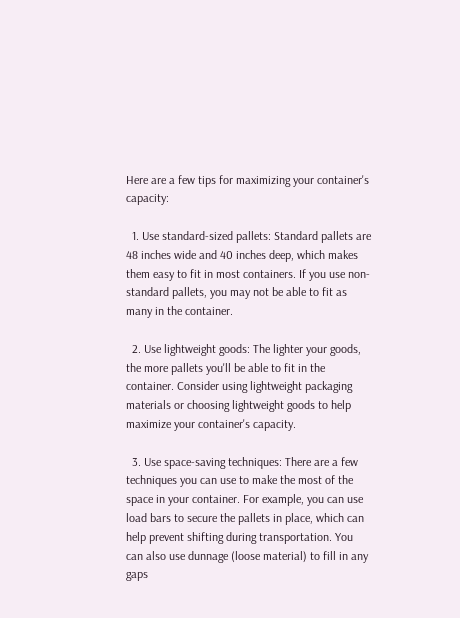Here are a few tips for maximizing your container's capacity:

  1. Use standard-sized pallets: Standard pallets are 48 inches wide and 40 inches deep, which makes them easy to fit in most containers. If you use non-standard pallets, you may not be able to fit as many in the container.

  2. Use lightweight goods: The lighter your goods, the more pallets you'll be able to fit in the container. Consider using lightweight packaging materials or choosing lightweight goods to help maximize your container's capacity.

  3. Use space-saving techniques: There are a few techniques you can use to make the most of the space in your container. For example, you can use load bars to secure the pallets in place, which can help prevent shifting during transportation. You can also use dunnage (loose material) to fill in any gaps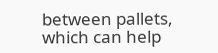between pallets, which can help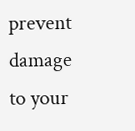prevent damage to your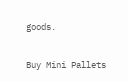goods.

Buy Mini Pallets